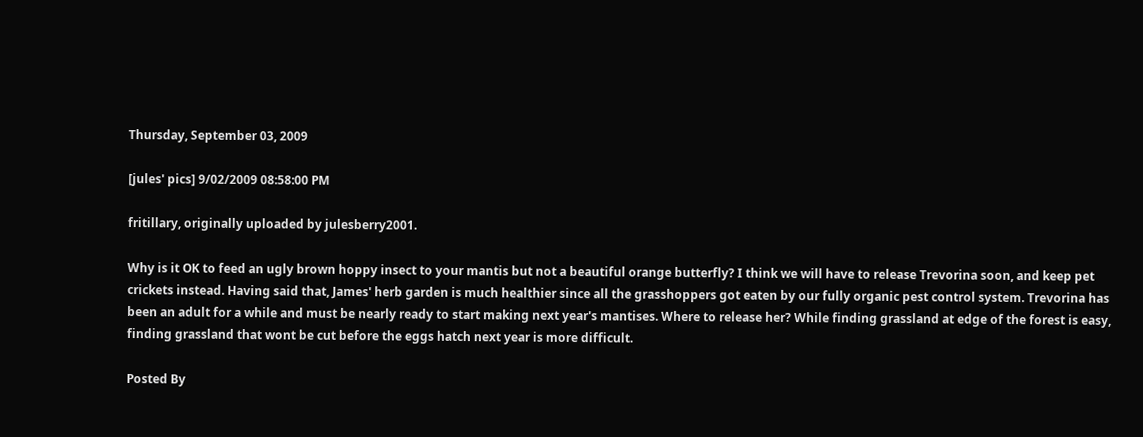Thursday, September 03, 2009

[jules' pics] 9/02/2009 08:58:00 PM

fritillary, originally uploaded by julesberry2001.

Why is it OK to feed an ugly brown hoppy insect to your mantis but not a beautiful orange butterfly? I think we will have to release Trevorina soon, and keep pet crickets instead. Having said that, James' herb garden is much healthier since all the grasshoppers got eaten by our fully organic pest control system. Trevorina has been an adult for a while and must be nearly ready to start making next year's mantises. Where to release her? While finding grassland at edge of the forest is easy, finding grassland that wont be cut before the eggs hatch next year is more difficult.

Posted By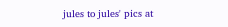jules to jules' pics at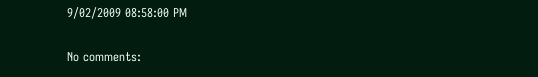9/02/2009 08:58:00 PM

No comments: